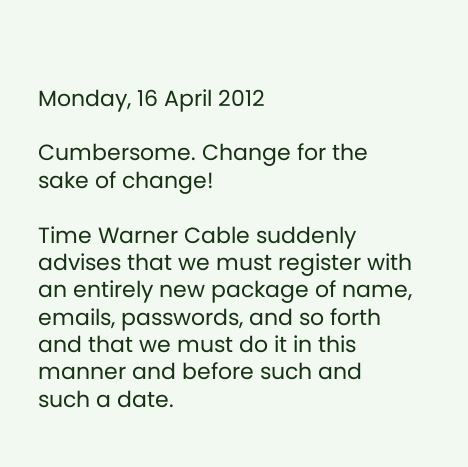Monday, 16 April 2012

Cumbersome. Change for the sake of change!

Time Warner Cable suddenly advises that we must register with an entirely new package of name, emails, passwords, and so forth and that we must do it in this manner and before such and such a date.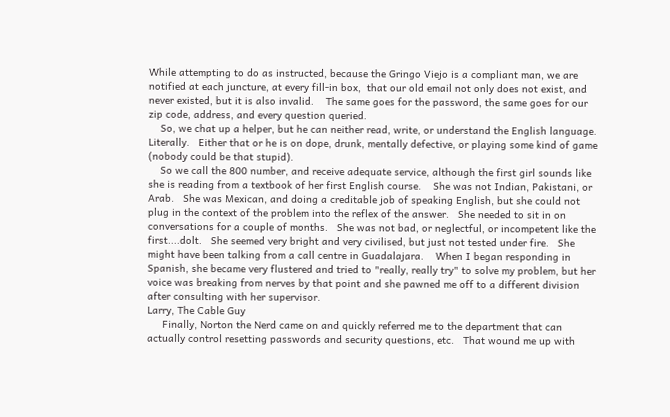While attempting to do as instructed, because the Gringo Viejo is a compliant man, we are notified at each juncture, at every fill-in box,  that our old email not only does not exist, and never existed, but it is also invalid.    The same goes for the password, the same goes for our zip code, address, and every question queried.
    So, we chat up a helper, but he can neither read, write, or understand the English language.   Literally.   Either that or he is on dope, drunk, mentally defective, or playing some kind of game (nobody could be that stupid).
    So we call the 800 number, and receive adequate service, although the first girl sounds like she is reading from a textbook of her first English course.    She was not Indian, Pakistani, or Arab.   She was Mexican, and doing a creditable job of speaking English, but she could not plug in the context of the problem into the reflex of the answer.   She needed to sit in on conversations for a couple of months.   She was not bad, or neglectful, or incompetent like the first....dolt.   She seemed very bright and very civilised, but just not tested under fire.   She might have been talking from a call centre in Guadalajara.    When I began responding in Spanish, she became very flustered and tried to "really, really try" to solve my problem, but her voice was breaking from nerves by that point and she pawned me off to a different division after consulting with her supervisor.
Larry, The Cable Guy
     Finally, Norton the Nerd came on and quickly referred me to the department that can actually control resetting passwords and security questions, etc.   That wound me up with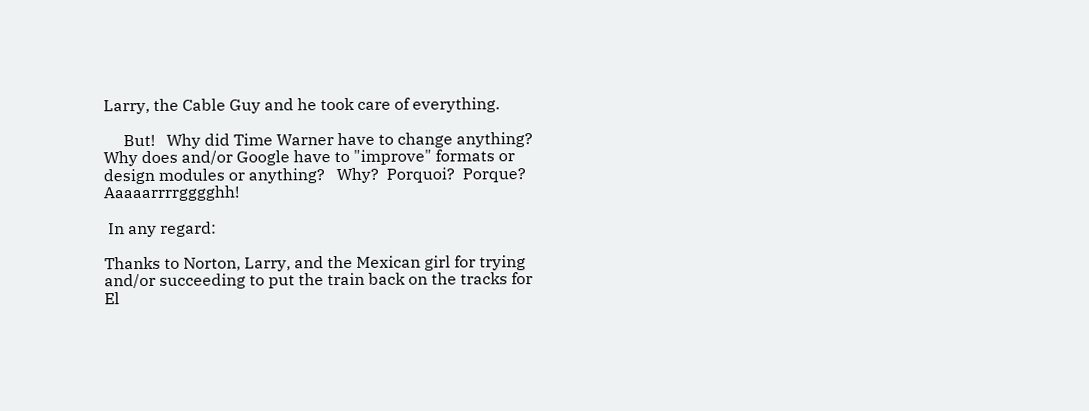Larry, the Cable Guy and he took care of everything.

     But!   Why did Time Warner have to change anything?  Why does and/or Google have to "improve" formats or design modules or anything?   Why?  Porquoi?  Porque?   Aaaaarrrrgggghh!

 In any regard:

Thanks to Norton, Larry, and the Mexican girl for trying and/or succeeding to put the train back on the tracks for El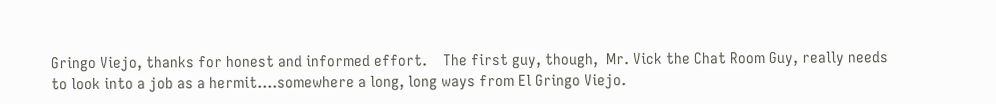Gringo Viejo, thanks for honest and informed effort.    The first guy, though,  Mr. Vick the Chat Room Guy, really needs to look into a job as a hermit....somewhere a long, long ways from El Gringo Viejo.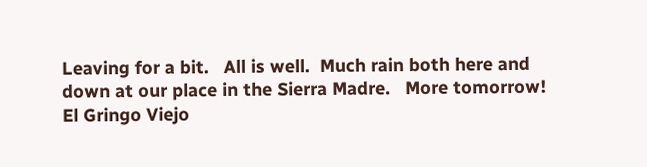Leaving for a bit.   All is well.  Much rain both here and down at our place in the Sierra Madre.   More tomorrow!
El Gringo Viejo